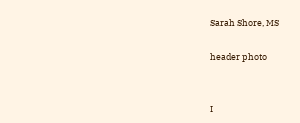Sarah Shore, MS

header photo


I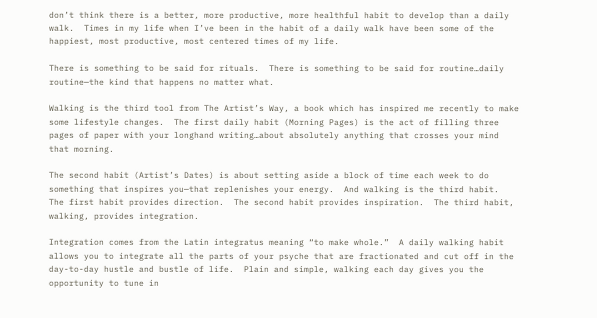don’t think there is a better, more productive, more healthful habit to develop than a daily walk.  Times in my life when I’ve been in the habit of a daily walk have been some of the happiest, most productive, most centered times of my life.

There is something to be said for rituals.  There is something to be said for routine…daily routine—the kind that happens no matter what.

Walking is the third tool from The Artist’s Way, a book which has inspired me recently to make some lifestyle changes.  The first daily habit (Morning Pages) is the act of filling three pages of paper with your longhand writing…about absolutely anything that crosses your mind that morning.

The second habit (Artist’s Dates) is about setting aside a block of time each week to do something that inspires you—that replenishes your energy.  And walking is the third habit.  The first habit provides direction.  The second habit provides inspiration.  The third habit, walking, provides integration.

Integration comes from the Latin integratus meaning “to make whole.”  A daily walking habit allows you to integrate all the parts of your psyche that are fractionated and cut off in the day-to-day hustle and bustle of life.  Plain and simple, walking each day gives you the opportunity to tune in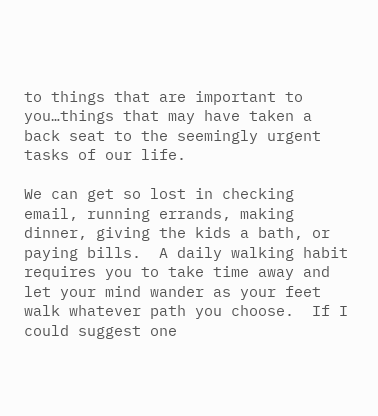to things that are important to you…things that may have taken a back seat to the seemingly urgent tasks of our life.

We can get so lost in checking email, running errands, making dinner, giving the kids a bath, or paying bills.  A daily walking habit requires you to take time away and let your mind wander as your feet walk whatever path you choose.  If I could suggest one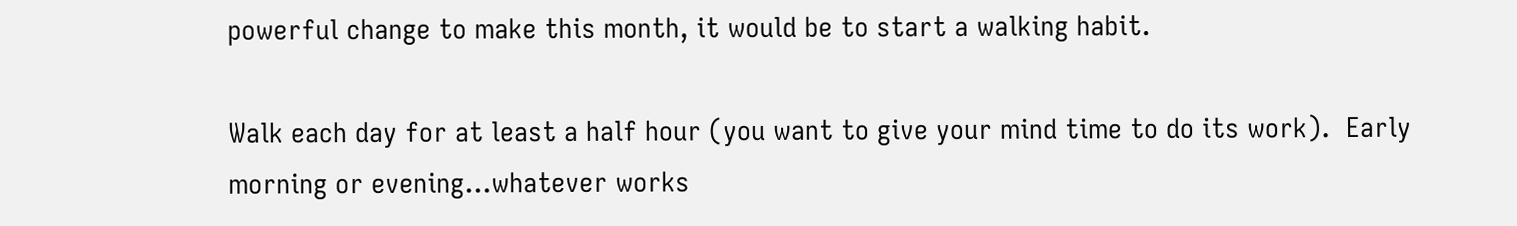powerful change to make this month, it would be to start a walking habit.

Walk each day for at least a half hour (you want to give your mind time to do its work).  Early morning or evening…whatever works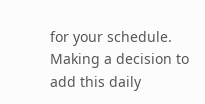for your schedule.  Making a decision to add this daily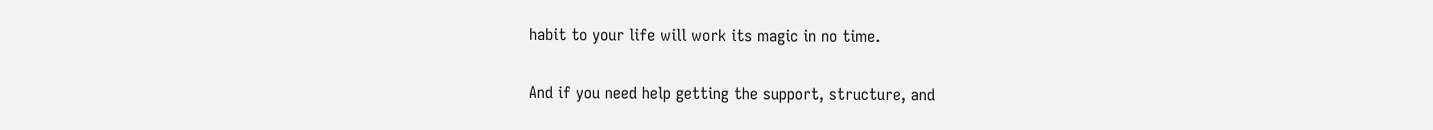habit to your life will work its magic in no time.

And if you need help getting the support, structure, and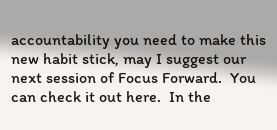accountability you need to make this new habit stick, may I suggest our next session of Focus Forward.  You can check it out here.  In the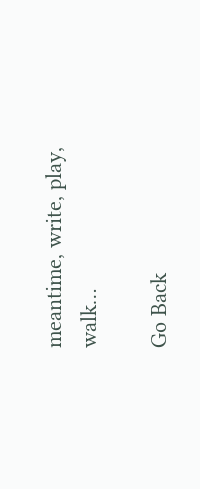meantime, write, play, walk…

Go Back